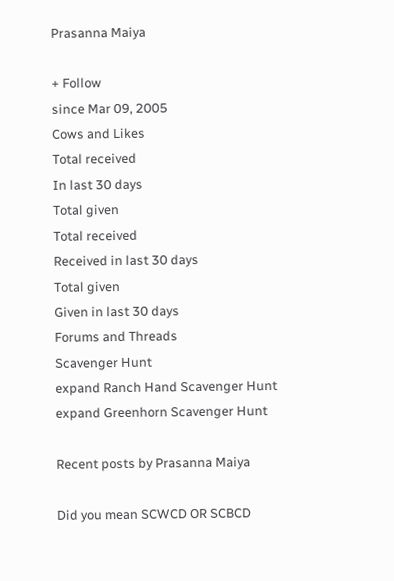Prasanna Maiya

+ Follow
since Mar 09, 2005
Cows and Likes
Total received
In last 30 days
Total given
Total received
Received in last 30 days
Total given
Given in last 30 days
Forums and Threads
Scavenger Hunt
expand Ranch Hand Scavenger Hunt
expand Greenhorn Scavenger Hunt

Recent posts by Prasanna Maiya

Did you mean SCWCD OR SCBCD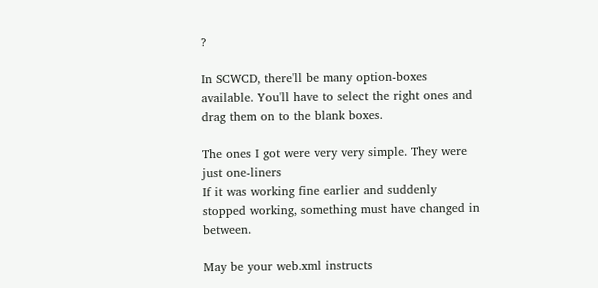?

In SCWCD, there'll be many option-boxes available. You'll have to select the right ones and drag them on to the blank boxes.

The ones I got were very very simple. They were just one-liners
If it was working fine earlier and suddenly stopped working, something must have changed in between.

May be your web.xml instructs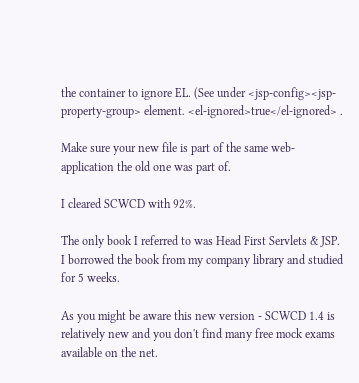the container to ignore EL. (See under <jsp-config><jsp-property-group> element. <el-ignored>true</el-ignored> .

Make sure your new file is part of the same web-application the old one was part of.

I cleared SCWCD with 92%.

The only book I referred to was Head First Servlets & JSP. I borrowed the book from my company library and studied for 5 weeks.

As you might be aware this new version - SCWCD 1.4 is relatively new and you don't find many free mock exams available on the net.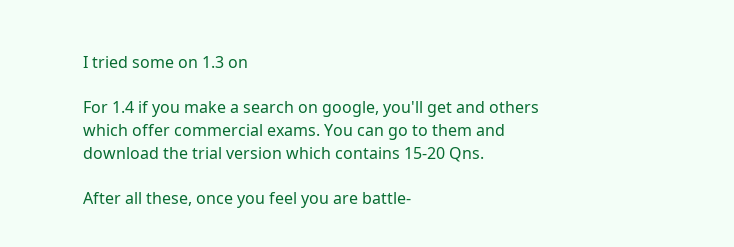I tried some on 1.3 on

For 1.4 if you make a search on google, you'll get and others which offer commercial exams. You can go to them and download the trial version which contains 15-20 Qns.

After all these, once you feel you are battle-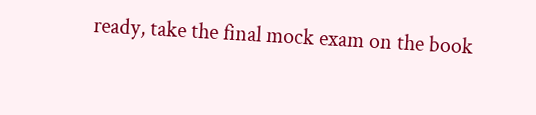ready, take the final mock exam on the book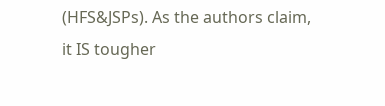(HFS&JSPs). As the authors claim, it IS tougher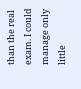than the real exam. I could manage only little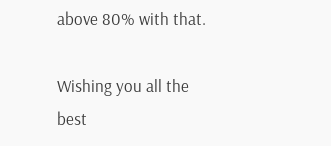above 80% with that.

Wishing you all the best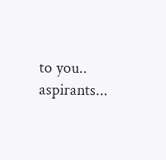to you.. aspirants...